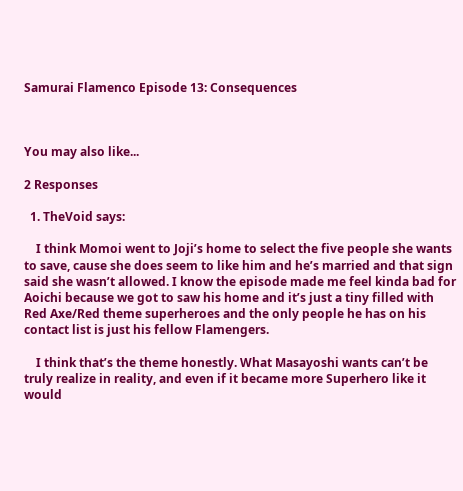Samurai Flamenco Episode 13: Consequences



You may also like...

2 Responses

  1. TheVoid says:

    I think Momoi went to Joji’s home to select the five people she wants to save, cause she does seem to like him and he’s married and that sign said she wasn’t allowed. I know the episode made me feel kinda bad for Aoichi because we got to saw his home and it’s just a tiny filled with Red Axe/Red theme superheroes and the only people he has on his contact list is just his fellow Flamengers.

    I think that’s the theme honestly. What Masayoshi wants can’t be truly realize in reality, and even if it became more Superhero like it would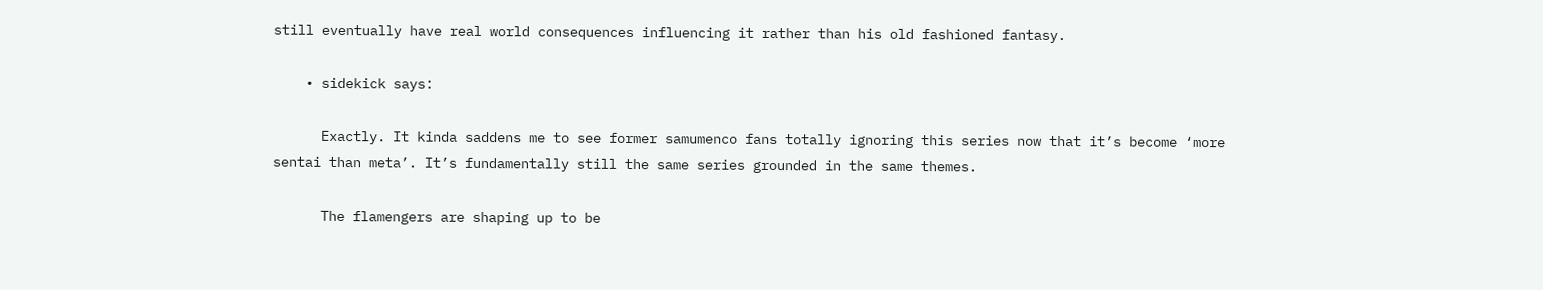still eventually have real world consequences influencing it rather than his old fashioned fantasy.

    • sidekick says:

      Exactly. It kinda saddens me to see former samumenco fans totally ignoring this series now that it’s become ‘more sentai than meta’. It’s fundamentally still the same series grounded in the same themes.

      The flamengers are shaping up to be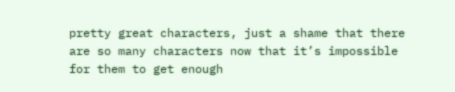pretty great characters, just a shame that there are so many characters now that it’s impossible for them to get enough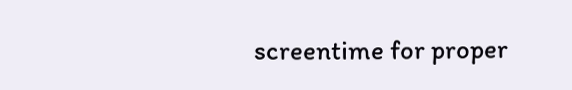screentime for proper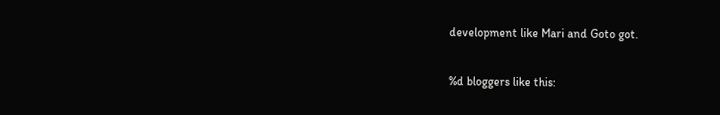development like Mari and Goto got.

%d bloggers like this: